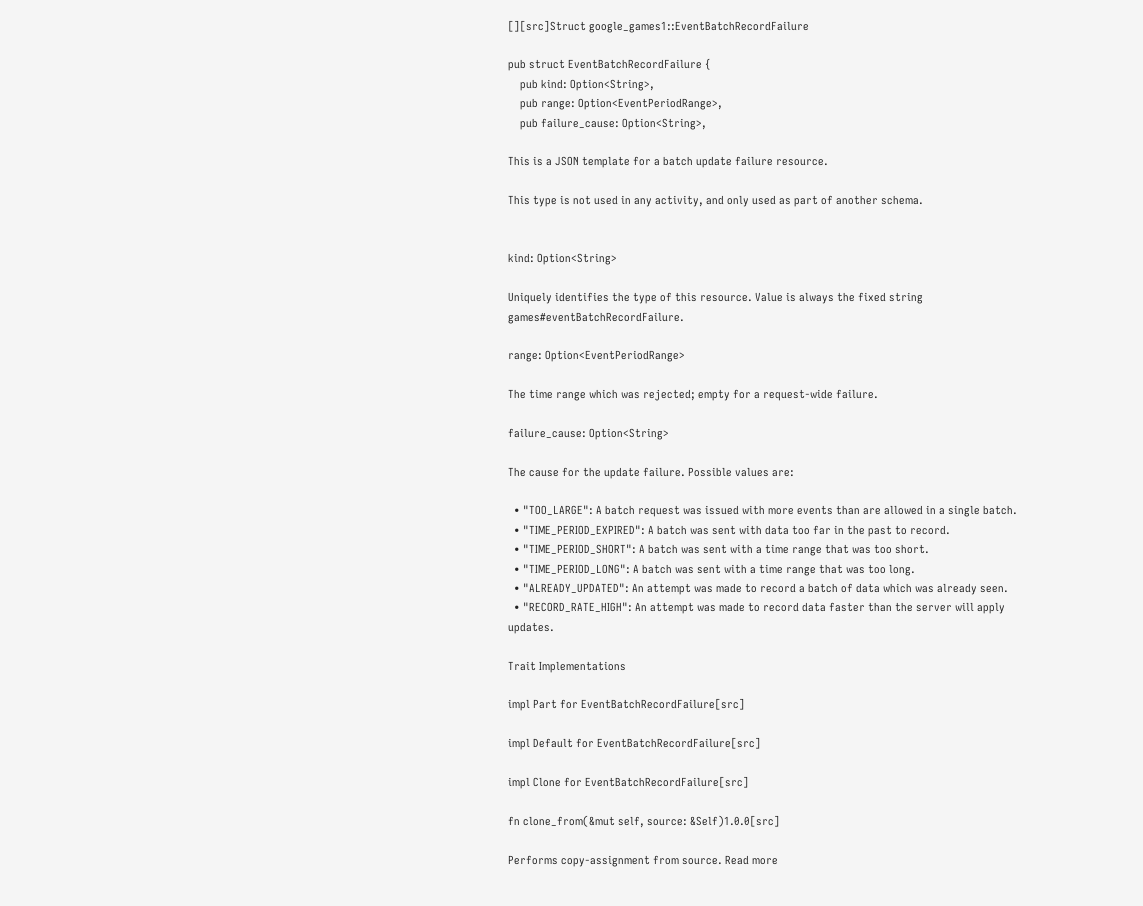[][src]Struct google_games1::EventBatchRecordFailure

pub struct EventBatchRecordFailure {
    pub kind: Option<String>,
    pub range: Option<EventPeriodRange>,
    pub failure_cause: Option<String>,

This is a JSON template for a batch update failure resource.

This type is not used in any activity, and only used as part of another schema.


kind: Option<String>

Uniquely identifies the type of this resource. Value is always the fixed string games#eventBatchRecordFailure.

range: Option<EventPeriodRange>

The time range which was rejected; empty for a request-wide failure.

failure_cause: Option<String>

The cause for the update failure. Possible values are:

  • "TOO_LARGE": A batch request was issued with more events than are allowed in a single batch.
  • "TIME_PERIOD_EXPIRED": A batch was sent with data too far in the past to record.
  • "TIME_PERIOD_SHORT": A batch was sent with a time range that was too short.
  • "TIME_PERIOD_LONG": A batch was sent with a time range that was too long.
  • "ALREADY_UPDATED": An attempt was made to record a batch of data which was already seen.
  • "RECORD_RATE_HIGH": An attempt was made to record data faster than the server will apply updates.

Trait Implementations

impl Part for EventBatchRecordFailure[src]

impl Default for EventBatchRecordFailure[src]

impl Clone for EventBatchRecordFailure[src]

fn clone_from(&mut self, source: &Self)1.0.0[src]

Performs copy-assignment from source. Read more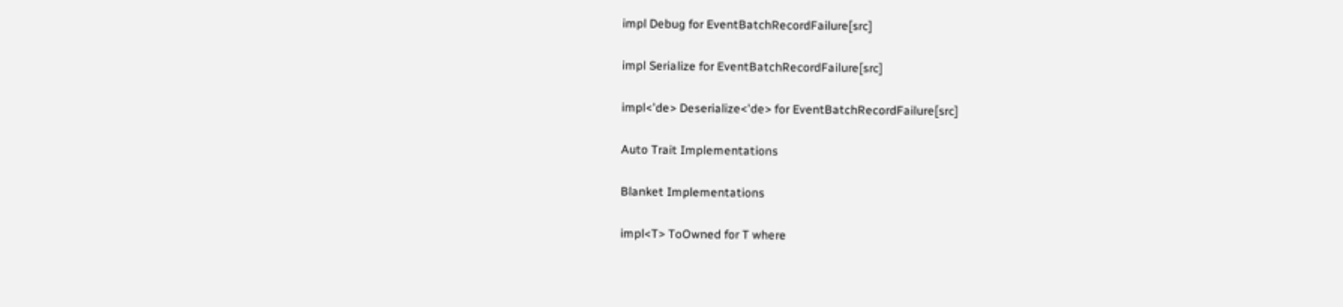impl Debug for EventBatchRecordFailure[src]

impl Serialize for EventBatchRecordFailure[src]

impl<'de> Deserialize<'de> for EventBatchRecordFailure[src]

Auto Trait Implementations

Blanket Implementations

impl<T> ToOwned for T where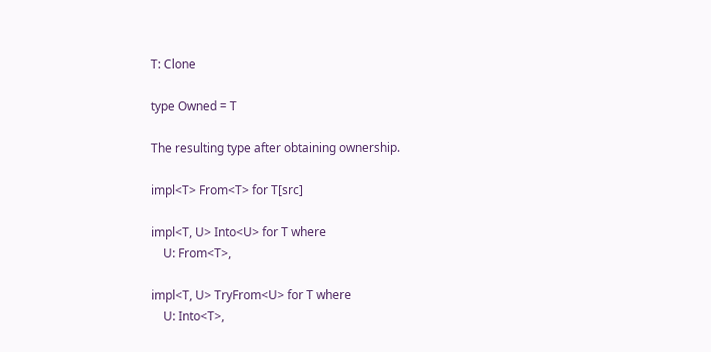T: Clone

type Owned = T

The resulting type after obtaining ownership.

impl<T> From<T> for T[src]

impl<T, U> Into<U> for T where
    U: From<T>,

impl<T, U> TryFrom<U> for T where
    U: Into<T>,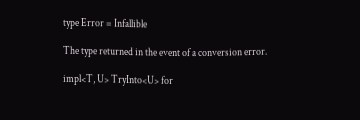type Error = Infallible

The type returned in the event of a conversion error.

impl<T, U> TryInto<U> for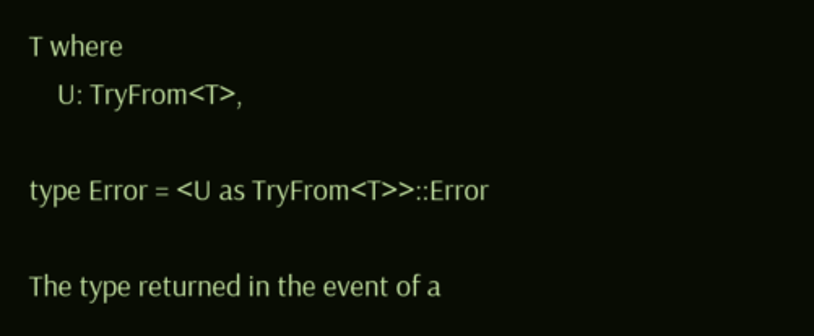T where
    U: TryFrom<T>,

type Error = <U as TryFrom<T>>::Error

The type returned in the event of a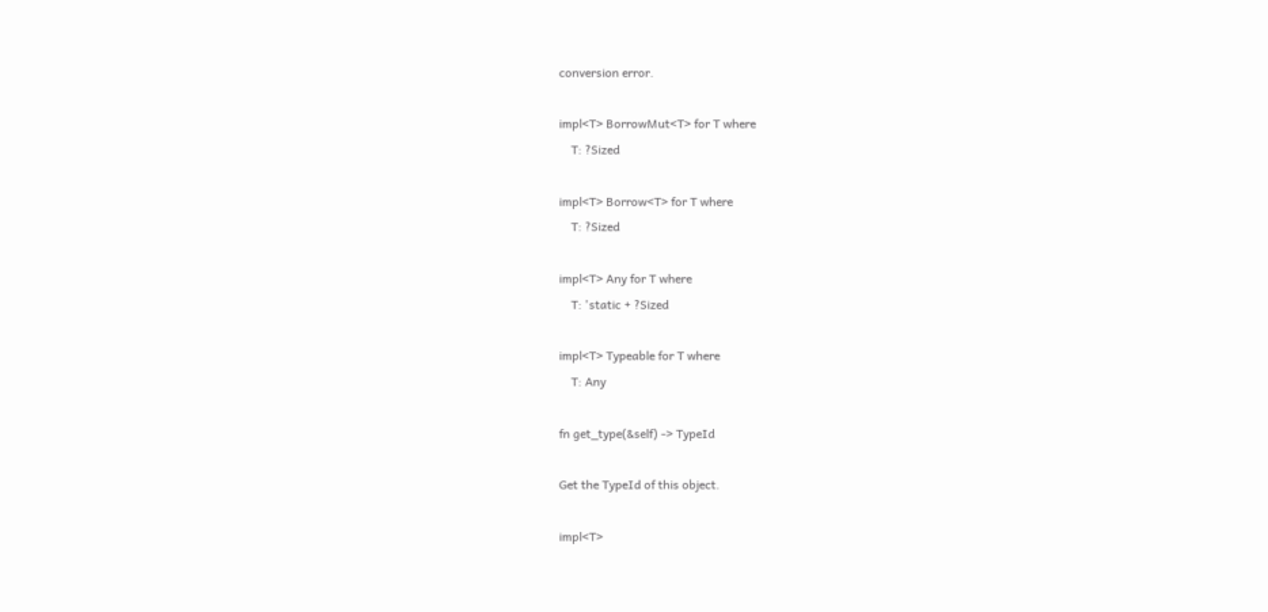conversion error.

impl<T> BorrowMut<T> for T where
    T: ?Sized

impl<T> Borrow<T> for T where
    T: ?Sized

impl<T> Any for T where
    T: 'static + ?Sized

impl<T> Typeable for T where
    T: Any

fn get_type(&self) -> TypeId

Get the TypeId of this object.

impl<T>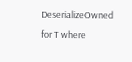DeserializeOwned for T where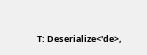T: Deserialize<'de>,